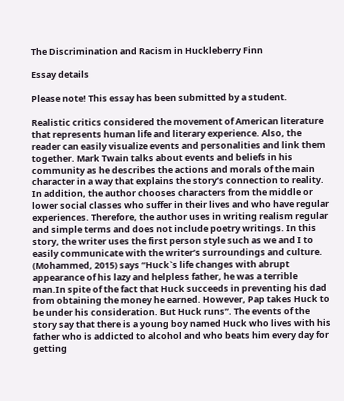The Discrimination and Racism in Huckleberry Finn

Essay details

Please note! This essay has been submitted by a student.

Realistic critics considered the movement of American literature that represents human life and literary experience. Also, the reader can easily visualize events and personalities and link them together. Mark Twain talks about events and beliefs in his community as he describes the actions and morals of the main character in a way that explains the story’s connection to reality. In addition, the author chooses characters from the middle or lower social classes who suffer in their lives and who have regular experiences. Therefore, the author uses in writing realism regular and simple terms and does not include poetry writings. In this story, the writer uses the first person style such as we and I to easily communicate with the writer’s surroundings and culture. (Mohammed, 2015) says “Huck`s life changes with abrupt appearance of his lazy and helpless father, he was a terrible man.In spite of the fact that Huck succeeds in preventing his dad from obtaining the money he earned. However, Pap takes Huck to be under his consideration. But Huck runs”. The events of the story say that there is a young boy named Huck who lives with his father who is addicted to alcohol and who beats him every day for getting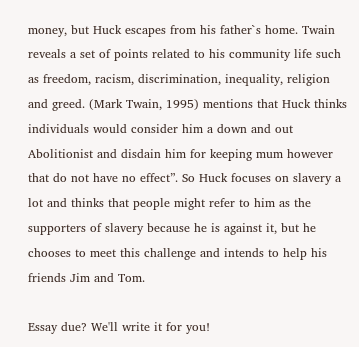money, but Huck escapes from his father`s home. Twain reveals a set of points related to his community life such as freedom, racism, discrimination, inequality, religion and greed. (Mark Twain, 1995) mentions that Huck thinks individuals would consider him a down and out Abolitionist and disdain him for keeping mum however that do not have no effect”. So Huck focuses on slavery a lot and thinks that people might refer to him as the supporters of slavery because he is against it, but he chooses to meet this challenge and intends to help his friends Jim and Tom.

Essay due? We'll write it for you!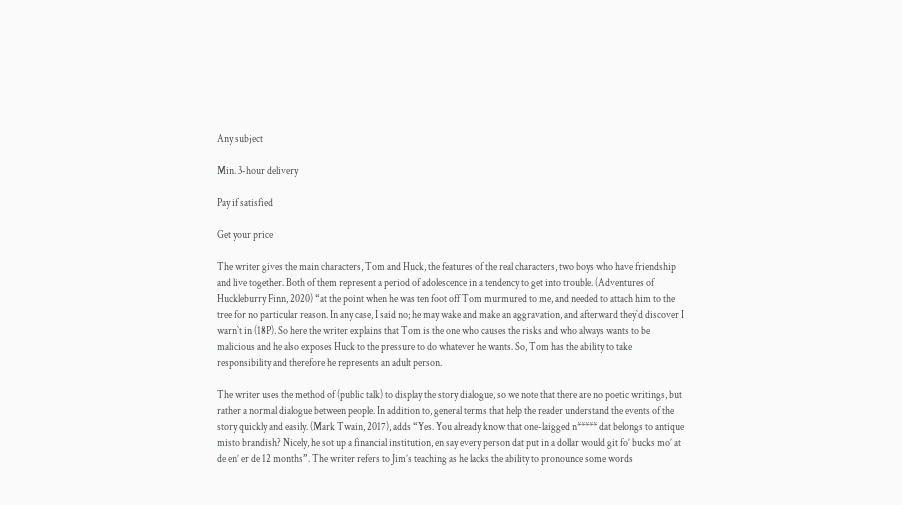Any subject

Min. 3-hour delivery

Pay if satisfied

Get your price

The writer gives the main characters, Tom and Huck, the features of the real characters, two boys who have friendship and live together. Both of them represent a period of adolescence in a tendency to get into trouble. (Adventures of Huckleburry Finn, 2020) “at the point when he was ten foot off Tom murmured to me, and needed to attach him to the tree for no particular reason. In any case, I said no; he may wake and make an aggravation, and afterward they`d discover I warn`t in (18P). So here the writer explains that Tom is the one who causes the risks and who always wants to be malicious and he also exposes Huck to the pressure to do whatever he wants. So, Tom has the ability to take responsibility and therefore he represents an adult person.

The writer uses the method of (public talk) to display the story dialogue, so we note that there are no poetic writings, but rather a normal dialogue between people. In addition to, general terms that help the reader understand the events of the story quickly and easily. (Mark Twain, 2017), adds “Yes. You already know that one-laigged n***** dat belongs to antique misto brandish? Nicely, he sot up a financial institution, en say every person dat put in a dollar would git fo’ bucks mo’ at de en’ er de 12 months”. The writer refers to Jim’s teaching as he lacks the ability to pronounce some words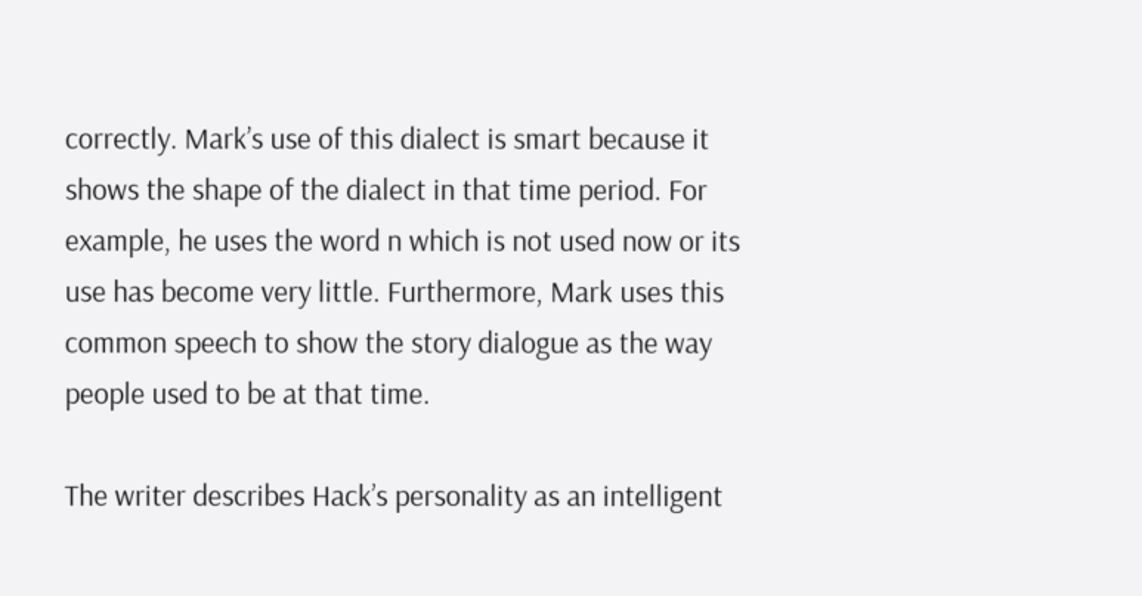correctly. Mark’s use of this dialect is smart because it shows the shape of the dialect in that time period. For example, he uses the word n which is not used now or its use has become very little. Furthermore, Mark uses this common speech to show the story dialogue as the way people used to be at that time.

The writer describes Hack’s personality as an intelligent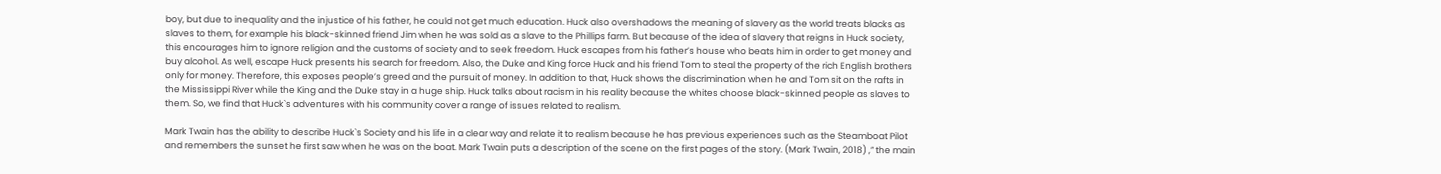boy, but due to inequality and the injustice of his father, he could not get much education. Huck also overshadows the meaning of slavery as the world treats blacks as slaves to them, for example his black-skinned friend Jim when he was sold as a slave to the Phillips farm. But because of the idea of slavery that reigns in Huck society, this encourages him to ignore religion and the customs of society and to seek freedom. Huck escapes from his father’s house who beats him in order to get money and buy alcohol. As well, escape Huck presents his search for freedom. Also, the Duke and King force Huck and his friend Tom to steal the property of the rich English brothers only for money. Therefore, this exposes people’s greed and the pursuit of money. In addition to that, Huck shows the discrimination when he and Tom sit on the rafts in the Mississippi River while the King and the Duke stay in a huge ship. Huck talks about racism in his reality because the whites choose black-skinned people as slaves to them. So, we find that Huck`s adventures with his community cover a range of issues related to realism.

Mark Twain has the ability to describe Huck`s Society and his life in a clear way and relate it to realism because he has previous experiences such as the Steamboat Pilot and remembers the sunset he first saw when he was on the boat. Mark Twain puts a description of the scene on the first pages of the story. (Mark Twain, 2018) ,” the main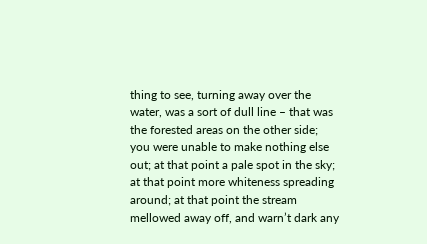thing to see, turning away over the water, was a sort of dull line – that was the forested areas on the other side; you were unable to make nothing else out; at that point a pale spot in the sky; at that point more whiteness spreading around; at that point the stream mellowed away off, and warn’t dark any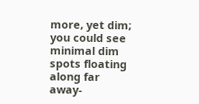more, yet dim; you could see minimal dim spots floating along far away-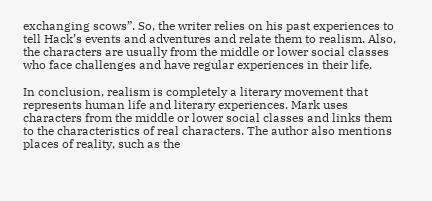exchanging scows”. So, the writer relies on his past experiences to tell Hack’s events and adventures and relate them to realism. Also, the characters are usually from the middle or lower social classes who face challenges and have regular experiences in their life.

In conclusion, realism is completely a literary movement that represents human life and literary experiences. Mark uses characters from the middle or lower social classes and links them to the characteristics of real characters. The author also mentions places of reality, such as the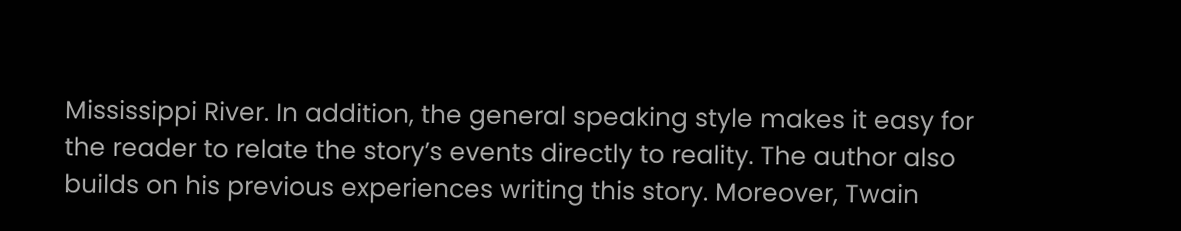Mississippi River. In addition, the general speaking style makes it easy for the reader to relate the story’s events directly to reality. The author also builds on his previous experiences writing this story. Moreover, Twain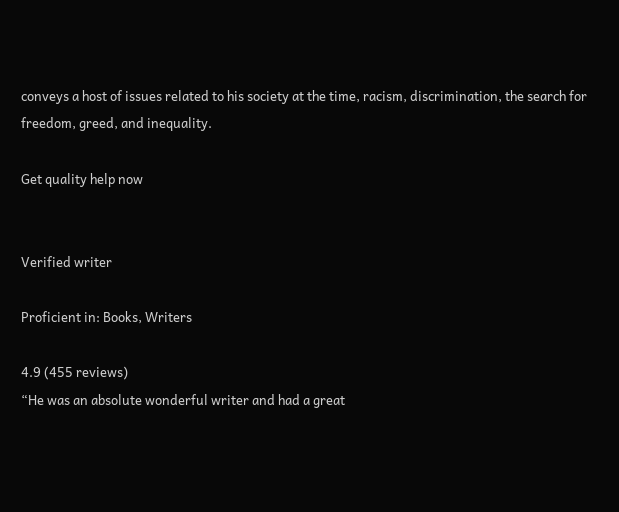conveys a host of issues related to his society at the time, racism, discrimination, the search for freedom, greed, and inequality.

Get quality help now


Verified writer

Proficient in: Books, Writers

4.9 (455 reviews)
“He was an absolute wonderful writer and had a great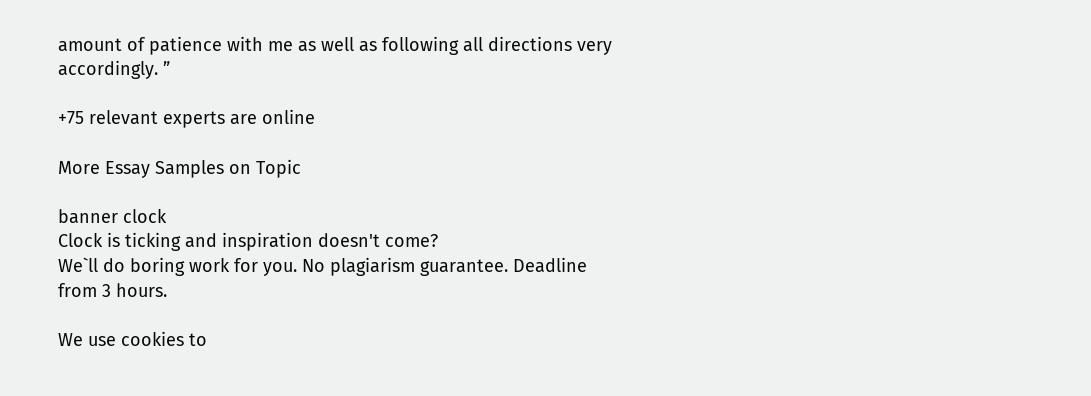amount of patience with me as well as following all directions very accordingly. ”

+75 relevant experts are online

More Essay Samples on Topic

banner clock
Clock is ticking and inspiration doesn't come?
We`ll do boring work for you. No plagiarism guarantee. Deadline from 3 hours.

We use cookies to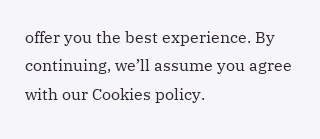offer you the best experience. By continuing, we’ll assume you agree with our Cookies policy.